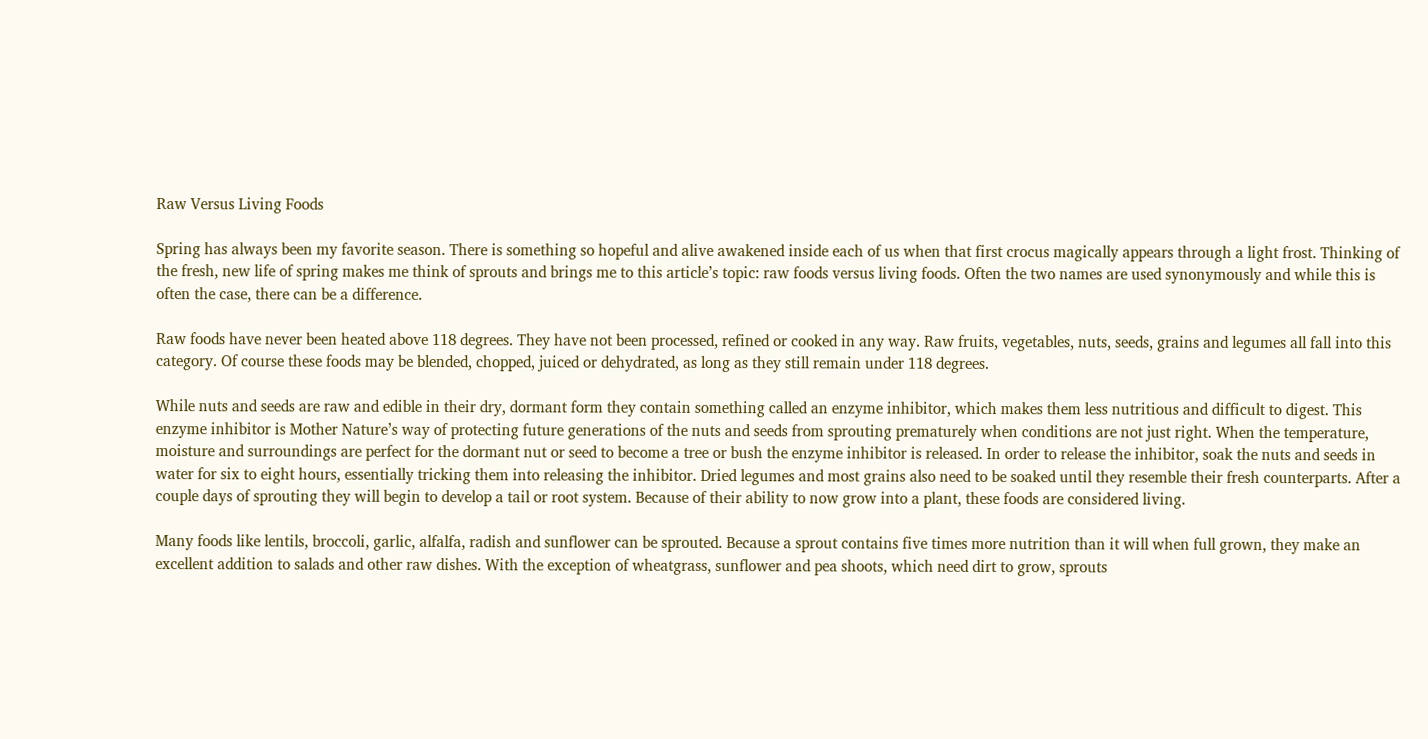Raw Versus Living Foods

Spring has always been my favorite season. There is something so hopeful and alive awakened inside each of us when that first crocus magically appears through a light frost. Thinking of the fresh, new life of spring makes me think of sprouts and brings me to this article’s topic: raw foods versus living foods. Often the two names are used synonymously and while this is often the case, there can be a difference.

Raw foods have never been heated above 118 degrees. They have not been processed, refined or cooked in any way. Raw fruits, vegetables, nuts, seeds, grains and legumes all fall into this category. Of course these foods may be blended, chopped, juiced or dehydrated, as long as they still remain under 118 degrees.

While nuts and seeds are raw and edible in their dry, dormant form they contain something called an enzyme inhibitor, which makes them less nutritious and difficult to digest. This enzyme inhibitor is Mother Nature’s way of protecting future generations of the nuts and seeds from sprouting prematurely when conditions are not just right. When the temperature, moisture and surroundings are perfect for the dormant nut or seed to become a tree or bush the enzyme inhibitor is released. In order to release the inhibitor, soak the nuts and seeds in water for six to eight hours, essentially tricking them into releasing the inhibitor. Dried legumes and most grains also need to be soaked until they resemble their fresh counterparts. After a couple days of sprouting they will begin to develop a tail or root system. Because of their ability to now grow into a plant, these foods are considered living.

Many foods like lentils, broccoli, garlic, alfalfa, radish and sunflower can be sprouted. Because a sprout contains five times more nutrition than it will when full grown, they make an excellent addition to salads and other raw dishes. With the exception of wheatgrass, sunflower and pea shoots, which need dirt to grow, sprouts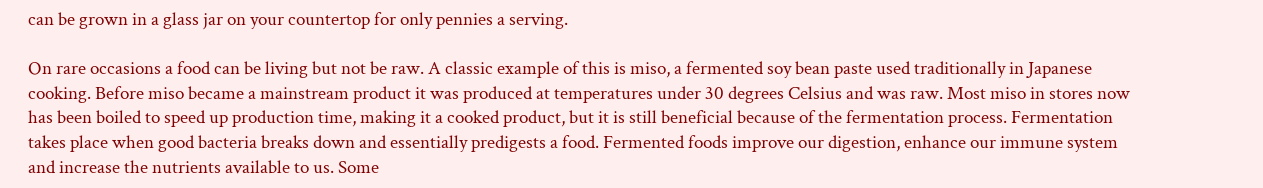can be grown in a glass jar on your countertop for only pennies a serving.

On rare occasions a food can be living but not be raw. A classic example of this is miso, a fermented soy bean paste used traditionally in Japanese cooking. Before miso became a mainstream product it was produced at temperatures under 30 degrees Celsius and was raw. Most miso in stores now has been boiled to speed up production time, making it a cooked product, but it is still beneficial because of the fermentation process. Fermentation takes place when good bacteria breaks down and essentially predigests a food. Fermented foods improve our digestion, enhance our immune system and increase the nutrients available to us. Some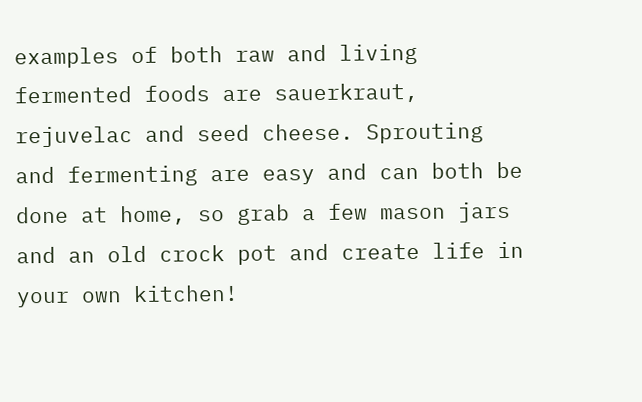examples of both raw and living fermented foods are sauerkraut, rejuvelac and seed cheese. Sprouting and fermenting are easy and can both be done at home, so grab a few mason jars and an old crock pot and create life in your own kitchen!